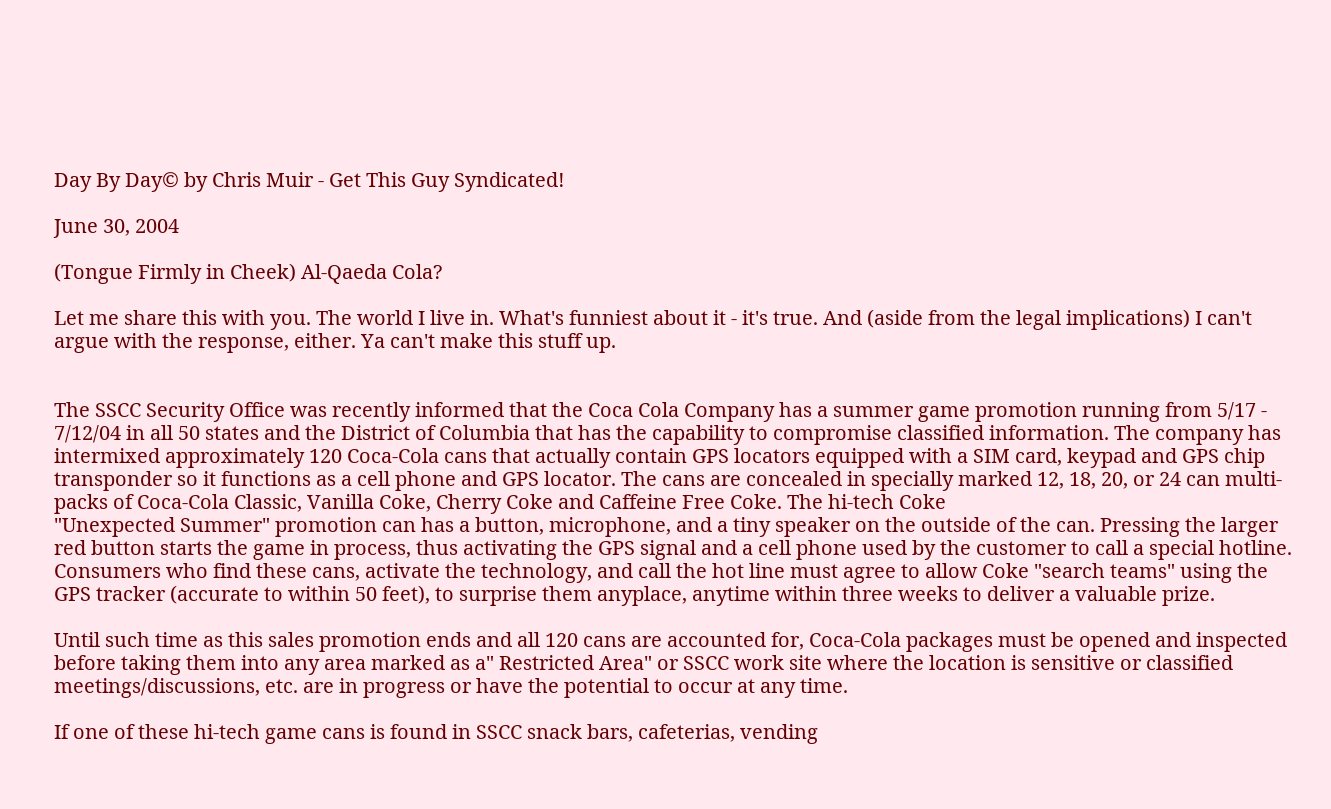Day By Day© by Chris Muir - Get This Guy Syndicated!

June 30, 2004

(Tongue Firmly in Cheek) Al-Qaeda Cola?

Let me share this with you. The world I live in. What's funniest about it - it's true. And (aside from the legal implications) I can't argue with the response, either. Ya can't make this stuff up.


The SSCC Security Office was recently informed that the Coca Cola Company has a summer game promotion running from 5/17 - 7/12/04 in all 50 states and the District of Columbia that has the capability to compromise classified information. The company has intermixed approximately 120 Coca-Cola cans that actually contain GPS locators equipped with a SIM card, keypad and GPS chip transponder so it functions as a cell phone and GPS locator. The cans are concealed in specially marked 12, 18, 20, or 24 can multi-packs of Coca-Cola Classic, Vanilla Coke, Cherry Coke and Caffeine Free Coke. The hi-tech Coke
"Unexpected Summer" promotion can has a button, microphone, and a tiny speaker on the outside of the can. Pressing the larger red button starts the game in process, thus activating the GPS signal and a cell phone used by the customer to call a special hotline. Consumers who find these cans, activate the technology, and call the hot line must agree to allow Coke "search teams" using the GPS tracker (accurate to within 50 feet), to surprise them anyplace, anytime within three weeks to deliver a valuable prize.

Until such time as this sales promotion ends and all 120 cans are accounted for, Coca-Cola packages must be opened and inspected before taking them into any area marked as a" Restricted Area" or SSCC work site where the location is sensitive or classified meetings/discussions, etc. are in progress or have the potential to occur at any time.

If one of these hi-tech game cans is found in SSCC snack bars, cafeterias, vending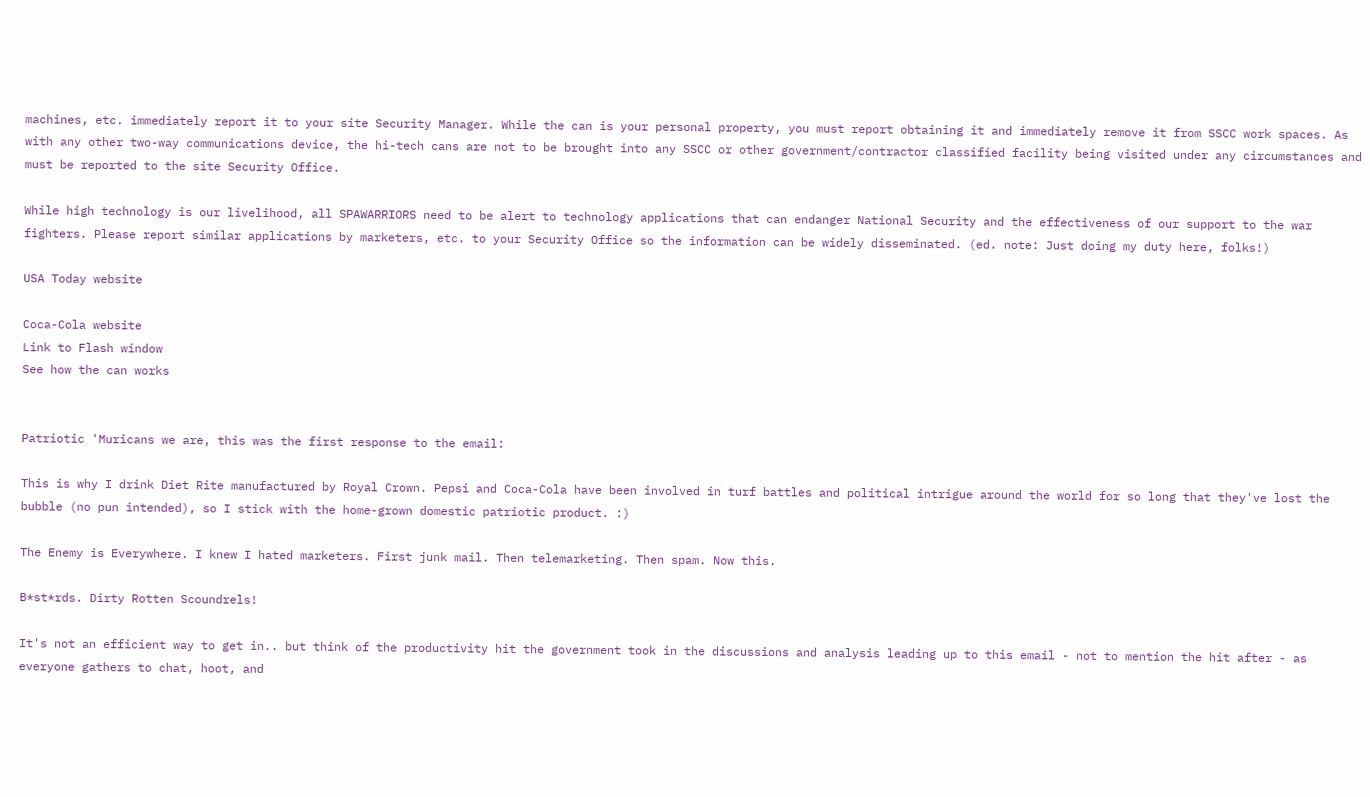machines, etc. immediately report it to your site Security Manager. While the can is your personal property, you must report obtaining it and immediately remove it from SSCC work spaces. As with any other two-way communications device, the hi-tech cans are not to be brought into any SSCC or other government/contractor classified facility being visited under any circumstances and must be reported to the site Security Office.

While high technology is our livelihood, all SPAWARRIORS need to be alert to technology applications that can endanger National Security and the effectiveness of our support to the war fighters. Please report similar applications by marketers, etc. to your Security Office so the information can be widely disseminated. (ed. note: Just doing my duty here, folks!)

USA Today website

Coca-Cola website
Link to Flash window
See how the can works


Patriotic 'Muricans we are, this was the first response to the email:

This is why I drink Diet Rite manufactured by Royal Crown. Pepsi and Coca-Cola have been involved in turf battles and political intrigue around the world for so long that they've lost the bubble (no pun intended), so I stick with the home-grown domestic patriotic product. :)

The Enemy is Everywhere. I knew I hated marketers. First junk mail. Then telemarketing. Then spam. Now this.

B*st*rds. Dirty Rotten Scoundrels!

It's not an efficient way to get in.. but think of the productivity hit the government took in the discussions and analysis leading up to this email - not to mention the hit after - as everyone gathers to chat, hoot, and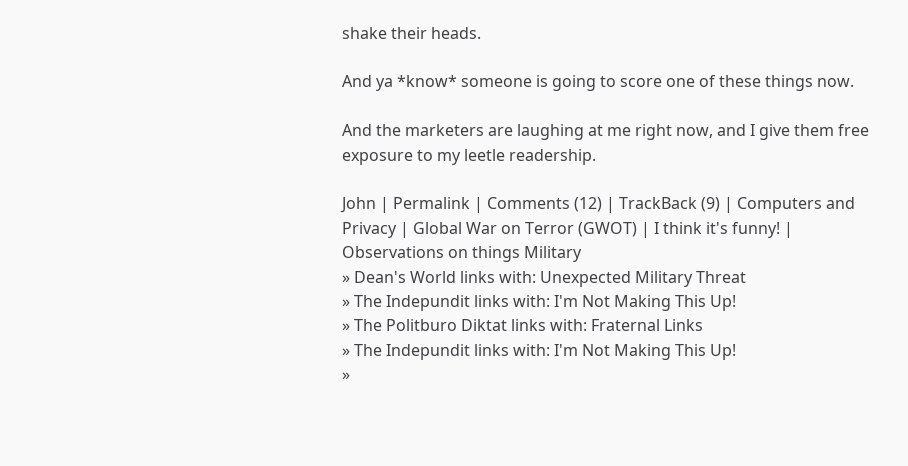shake their heads.

And ya *know* someone is going to score one of these things now.

And the marketers are laughing at me right now, and I give them free exposure to my leetle readership.

John | Permalink | Comments (12) | TrackBack (9) | Computers and Privacy | Global War on Terror (GWOT) | I think it's funny! | Observations on things Military
» Dean's World links with: Unexpected Military Threat
» The Indepundit links with: I'm Not Making This Up!
» The Politburo Diktat links with: Fraternal Links
» The Indepundit links with: I'm Not Making This Up!
»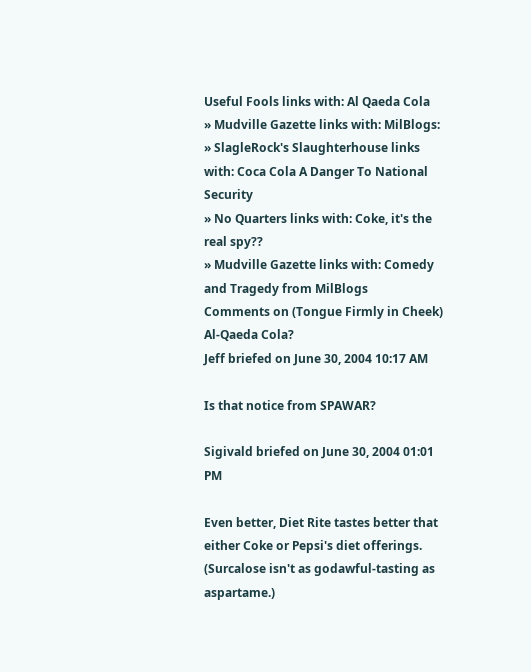Useful Fools links with: Al Qaeda Cola
» Mudville Gazette links with: MilBlogs:
» SlagleRock's Slaughterhouse links with: Coca Cola A Danger To National Security
» No Quarters links with: Coke, it's the real spy??
» Mudville Gazette links with: Comedy and Tragedy from MilBlogs
Comments on (Tongue Firmly in Cheek) Al-Qaeda Cola?
Jeff briefed on June 30, 2004 10:17 AM

Is that notice from SPAWAR?

Sigivald briefed on June 30, 2004 01:01 PM

Even better, Diet Rite tastes better that either Coke or Pepsi's diet offerings. (Surcalose isn't as godawful-tasting as aspartame.)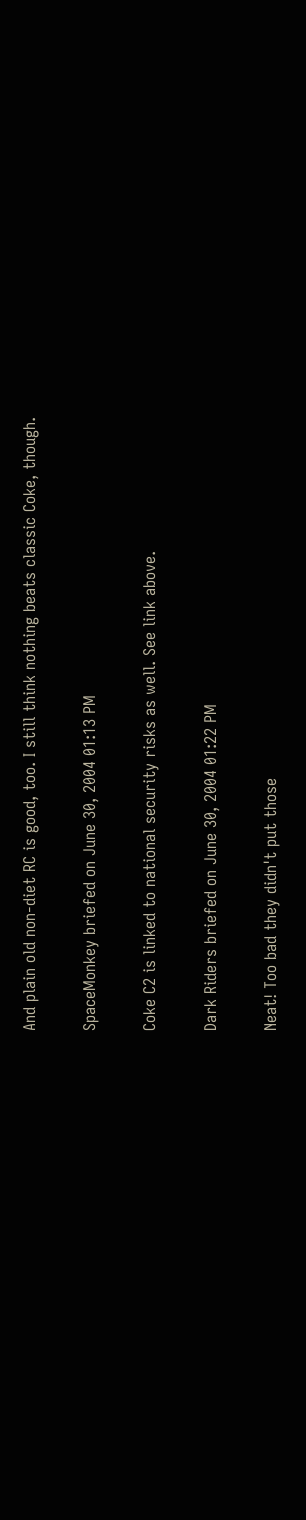And plain old non-diet RC is good, too. I still think nothing beats classic Coke, though.

SpaceMonkey briefed on June 30, 2004 01:13 PM

Coke C2 is linked to national security risks as well. See link above.

Dark Riders briefed on June 30, 2004 01:22 PM

Neat! Too bad they didn't put those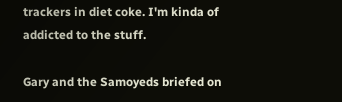trackers in diet coke. I'm kinda of addicted to the stuff.

Gary and the Samoyeds briefed on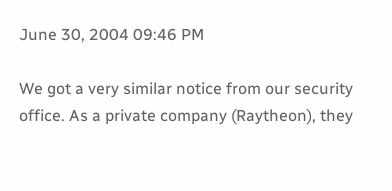June 30, 2004 09:46 PM

We got a very similar notice from our security office. As a private company (Raytheon), they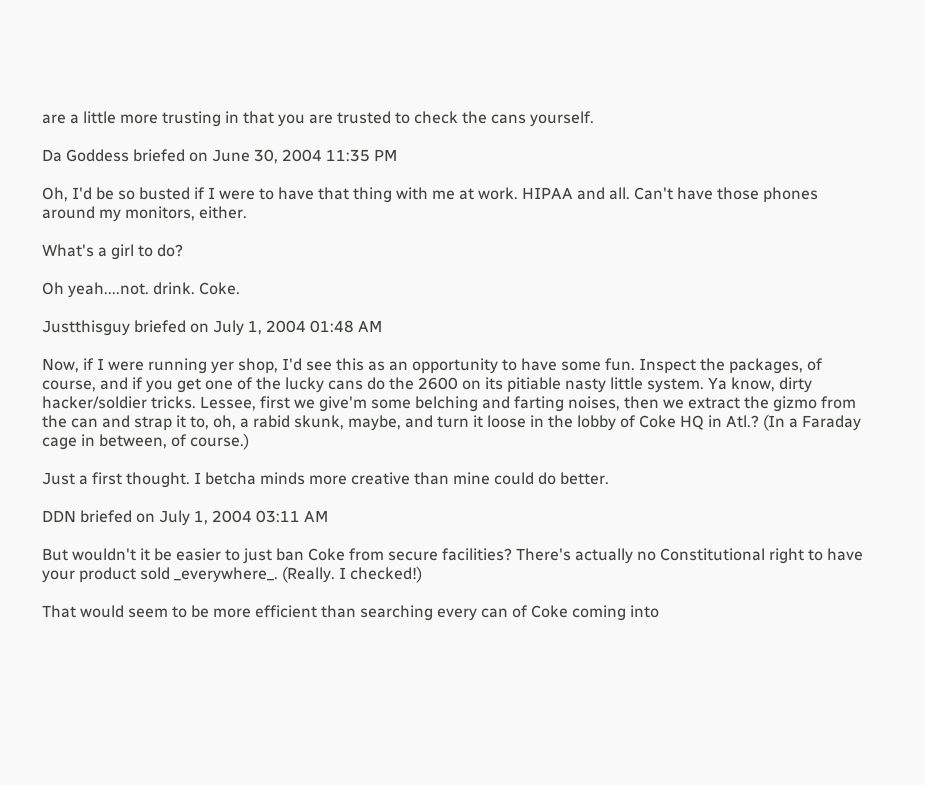are a little more trusting in that you are trusted to check the cans yourself.

Da Goddess briefed on June 30, 2004 11:35 PM

Oh, I'd be so busted if I were to have that thing with me at work. HIPAA and all. Can't have those phones around my monitors, either.

What's a girl to do?

Oh yeah....not. drink. Coke.

Justthisguy briefed on July 1, 2004 01:48 AM

Now, if I were running yer shop, I'd see this as an opportunity to have some fun. Inspect the packages, of course, and if you get one of the lucky cans do the 2600 on its pitiable nasty little system. Ya know, dirty hacker/soldier tricks. Lessee, first we give'm some belching and farting noises, then we extract the gizmo from the can and strap it to, oh, a rabid skunk, maybe, and turn it loose in the lobby of Coke HQ in Atl.? (In a Faraday cage in between, of course.)

Just a first thought. I betcha minds more creative than mine could do better.

DDN briefed on July 1, 2004 03:11 AM

But wouldn't it be easier to just ban Coke from secure facilities? There's actually no Constitutional right to have your product sold _everywhere_. (Really. I checked!)

That would seem to be more efficient than searching every can of Coke coming into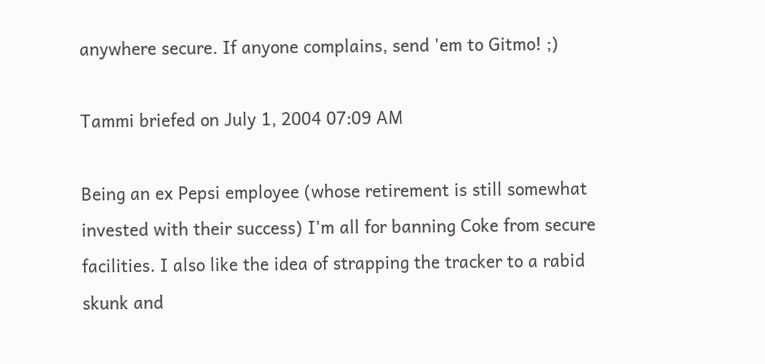anywhere secure. If anyone complains, send 'em to Gitmo! ;)

Tammi briefed on July 1, 2004 07:09 AM

Being an ex Pepsi employee (whose retirement is still somewhat invested with their success) I'm all for banning Coke from secure facilities. I also like the idea of strapping the tracker to a rabid skunk and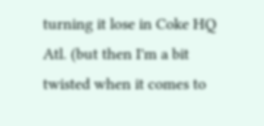turning it lose in Coke HQ Atl. (but then I'm a bit twisted when it comes to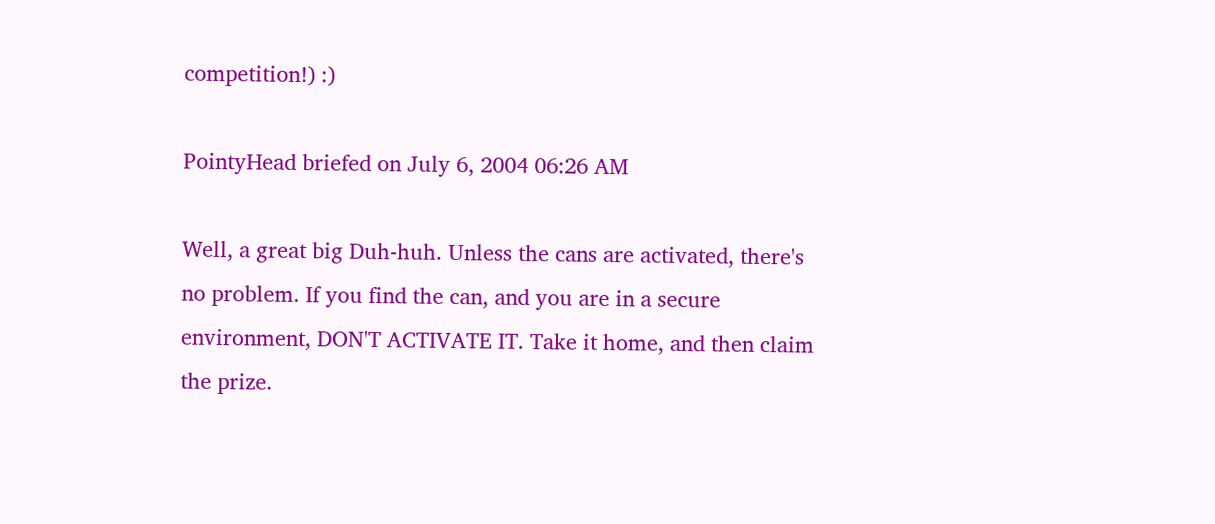competition!) :)

PointyHead briefed on July 6, 2004 06:26 AM

Well, a great big Duh-huh. Unless the cans are activated, there's no problem. If you find the can, and you are in a secure environment, DON'T ACTIVATE IT. Take it home, and then claim the prize.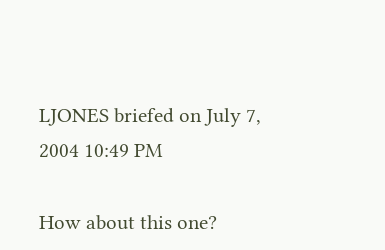LJONES briefed on July 7, 2004 10:49 PM

How about this one?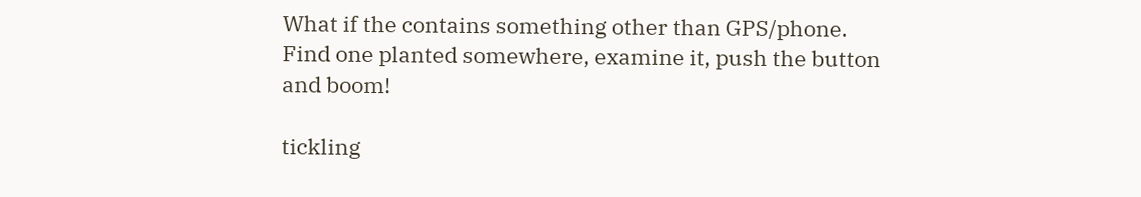What if the contains something other than GPS/phone. Find one planted somewhere, examine it, push the button and boom!

tickling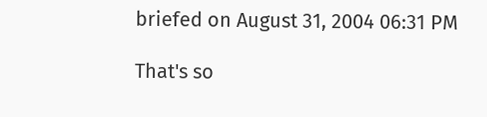briefed on August 31, 2004 06:31 PM

That's so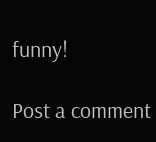funny!

Post a comment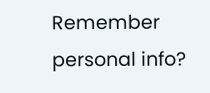Remember personal info?